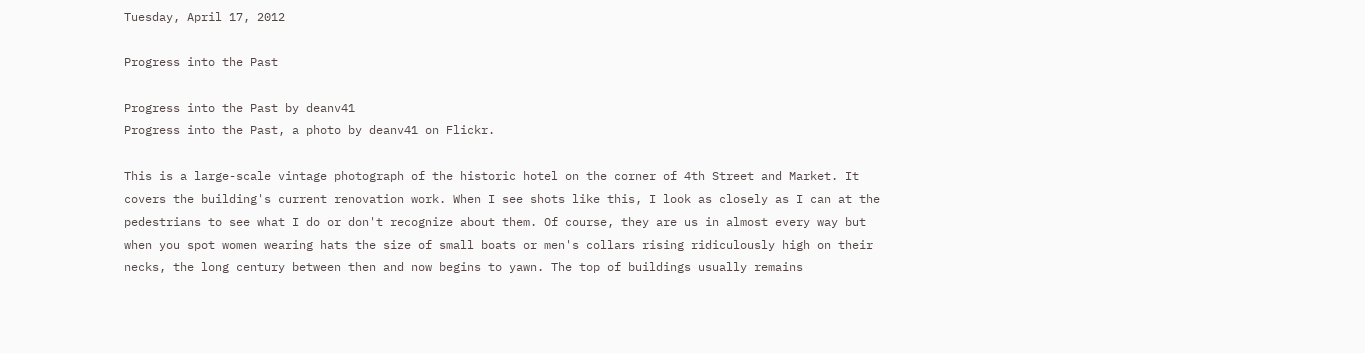Tuesday, April 17, 2012

Progress into the Past

Progress into the Past by deanv41
Progress into the Past, a photo by deanv41 on Flickr.

This is a large-scale vintage photograph of the historic hotel on the corner of 4th Street and Market. It covers the building's current renovation work. When I see shots like this, I look as closely as I can at the pedestrians to see what I do or don't recognize about them. Of course, they are us in almost every way but when you spot women wearing hats the size of small boats or men's collars rising ridiculously high on their necks, the long century between then and now begins to yawn. The top of buildings usually remains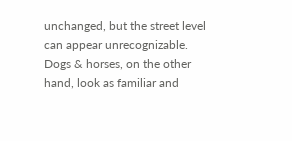unchanged, but the street level can appear unrecognizable. Dogs & horses, on the other hand, look as familiar and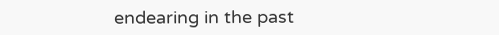endearing in the past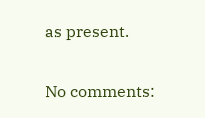as present.

No comments: